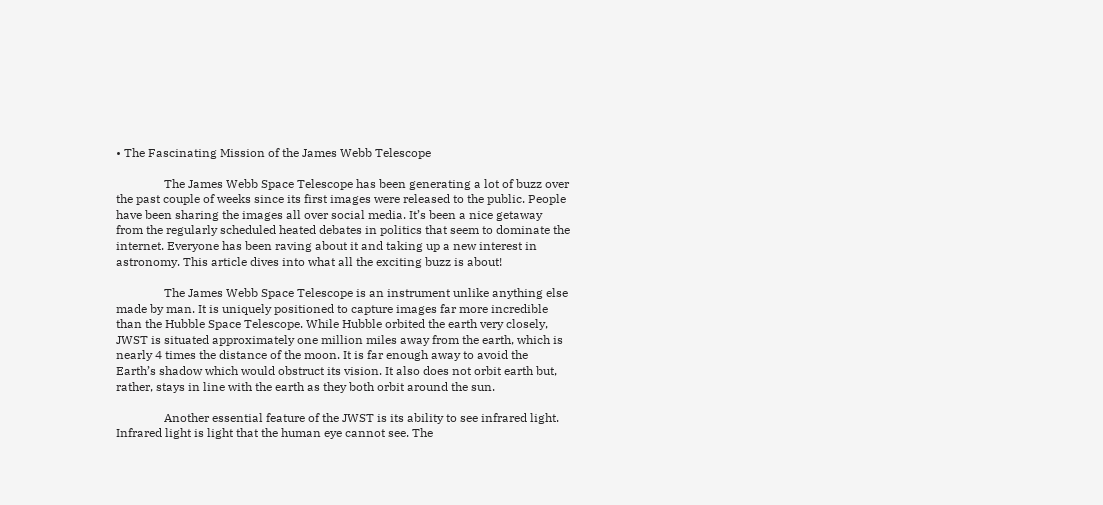• The Fascinating Mission of the James Webb Telescope

                The James Webb Space Telescope has been generating a lot of buzz over the past couple of weeks since its first images were released to the public. People have been sharing the images all over social media. It’s been a nice getaway from the regularly scheduled heated debates in politics that seem to dominate the internet. Everyone has been raving about it and taking up a new interest in astronomy. This article dives into what all the exciting buzz is about!

                The James Webb Space Telescope is an instrument unlike anything else made by man. It is uniquely positioned to capture images far more incredible than the Hubble Space Telescope. While Hubble orbited the earth very closely, JWST is situated approximately one million miles away from the earth, which is nearly 4 times the distance of the moon. It is far enough away to avoid the Earth’s shadow which would obstruct its vision. It also does not orbit earth but, rather, stays in line with the earth as they both orbit around the sun.

                Another essential feature of the JWST is its ability to see infrared light. Infrared light is light that the human eye cannot see. The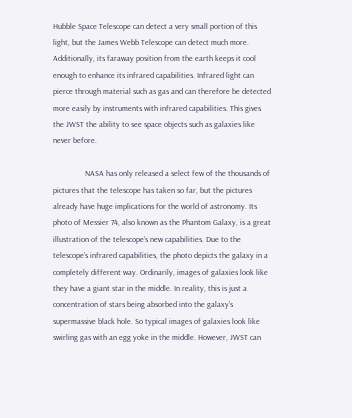Hubble Space Telescope can detect a very small portion of this light, but the James Webb Telescope can detect much more. Additionally, its faraway position from the earth keeps it cool enough to enhance its infrared capabilities. Infrared light can pierce through material such as gas and can therefore be detected more easily by instruments with infrared capabilities. This gives the JWST the ability to see space objects such as galaxies like never before.

                NASA has only released a select few of the thousands of pictures that the telescope has taken so far, but the pictures already have huge implications for the world of astronomy. Its photo of Messier 74, also known as the Phantom Galaxy, is a great illustration of the telescope’s new capabilities. Due to the telescope’s infrared capabilities, the photo depicts the galaxy in a completely different way. Ordinarily, images of galaxies look like they have a giant star in the middle. In reality, this is just a concentration of stars being absorbed into the galaxy’s supermassive black hole. So typical images of galaxies look like swirling gas with an egg yoke in the middle. However, JWST can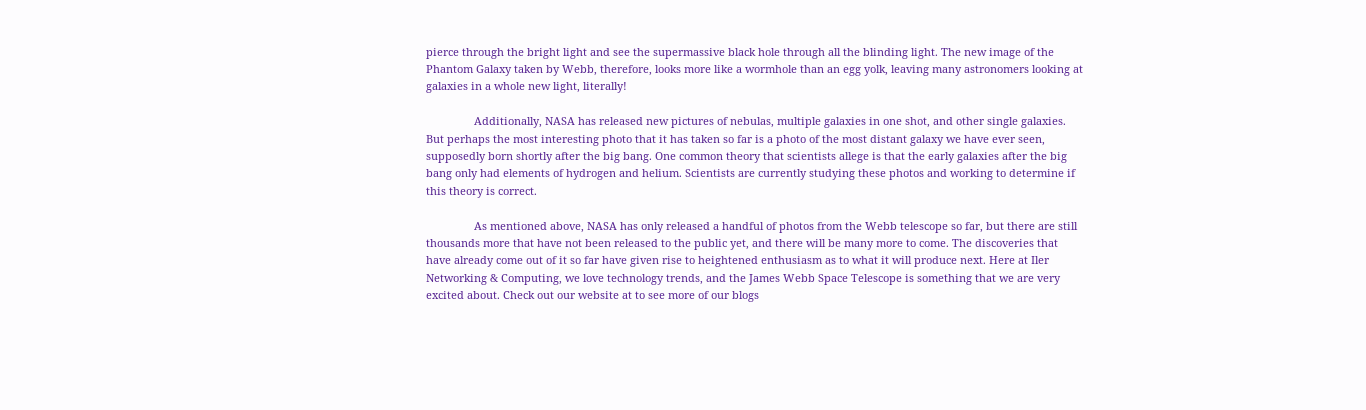pierce through the bright light and see the supermassive black hole through all the blinding light. The new image of the Phantom Galaxy taken by Webb, therefore, looks more like a wormhole than an egg yolk, leaving many astronomers looking at galaxies in a whole new light, literally!

                Additionally, NASA has released new pictures of nebulas, multiple galaxies in one shot, and other single galaxies. But perhaps the most interesting photo that it has taken so far is a photo of the most distant galaxy we have ever seen, supposedly born shortly after the big bang. One common theory that scientists allege is that the early galaxies after the big bang only had elements of hydrogen and helium. Scientists are currently studying these photos and working to determine if this theory is correct.

                As mentioned above, NASA has only released a handful of photos from the Webb telescope so far, but there are still thousands more that have not been released to the public yet, and there will be many more to come. The discoveries that have already come out of it so far have given rise to heightened enthusiasm as to what it will produce next. Here at Iler Networking & Computing, we love technology trends, and the James Webb Space Telescope is something that we are very excited about. Check out our website at to see more of our blogs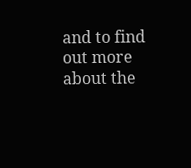and to find out more about the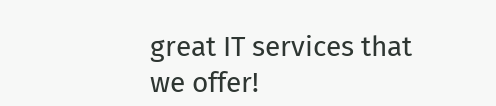great IT services that we offer!